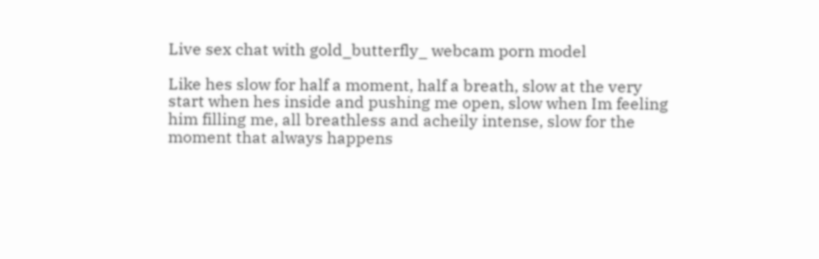Live sex chat with gold_butterfly_ webcam porn model

Like hes slow for half a moment, half a breath, slow at the very start when hes inside and pushing me open, slow when Im feeling him filling me, all breathless and acheily intense, slow for the moment that always happens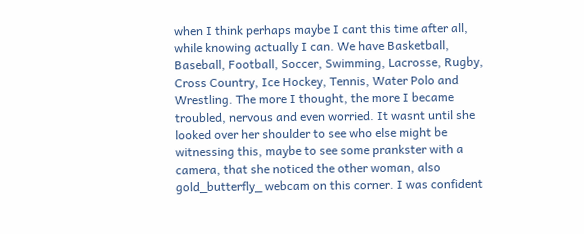when I think perhaps maybe I cant this time after all, while knowing actually I can. We have Basketball, Baseball, Football, Soccer, Swimming, Lacrosse, Rugby, Cross Country, Ice Hockey, Tennis, Water Polo and Wrestling. The more I thought, the more I became troubled, nervous and even worried. It wasnt until she looked over her shoulder to see who else might be witnessing this, maybe to see some prankster with a camera, that she noticed the other woman, also gold_butterfly_ webcam on this corner. I was confident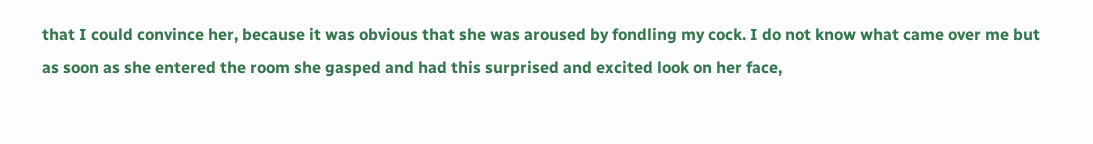that I could convince her, because it was obvious that she was aroused by fondling my cock. I do not know what came over me but as soon as she entered the room she gasped and had this surprised and excited look on her face,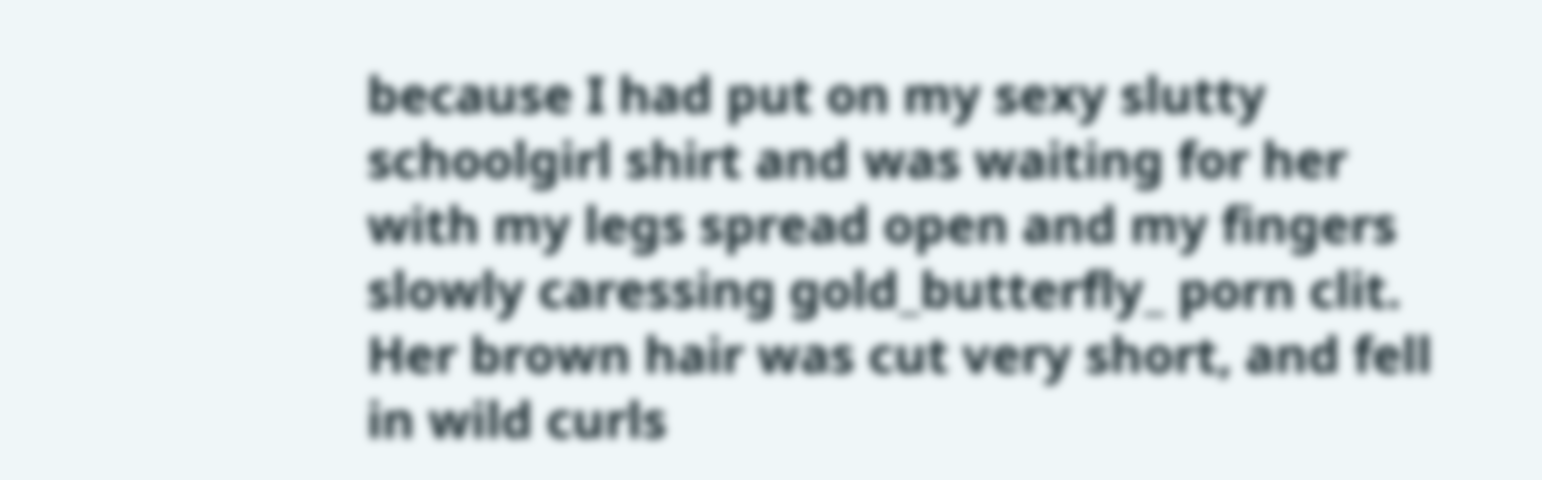because I had put on my sexy slutty schoolgirl shirt and was waiting for her with my legs spread open and my fingers slowly caressing gold_butterfly_ porn clit. Her brown hair was cut very short, and fell in wild curls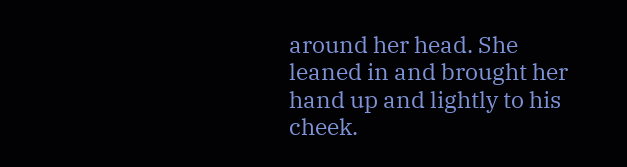around her head. She leaned in and brought her hand up and lightly to his cheek.